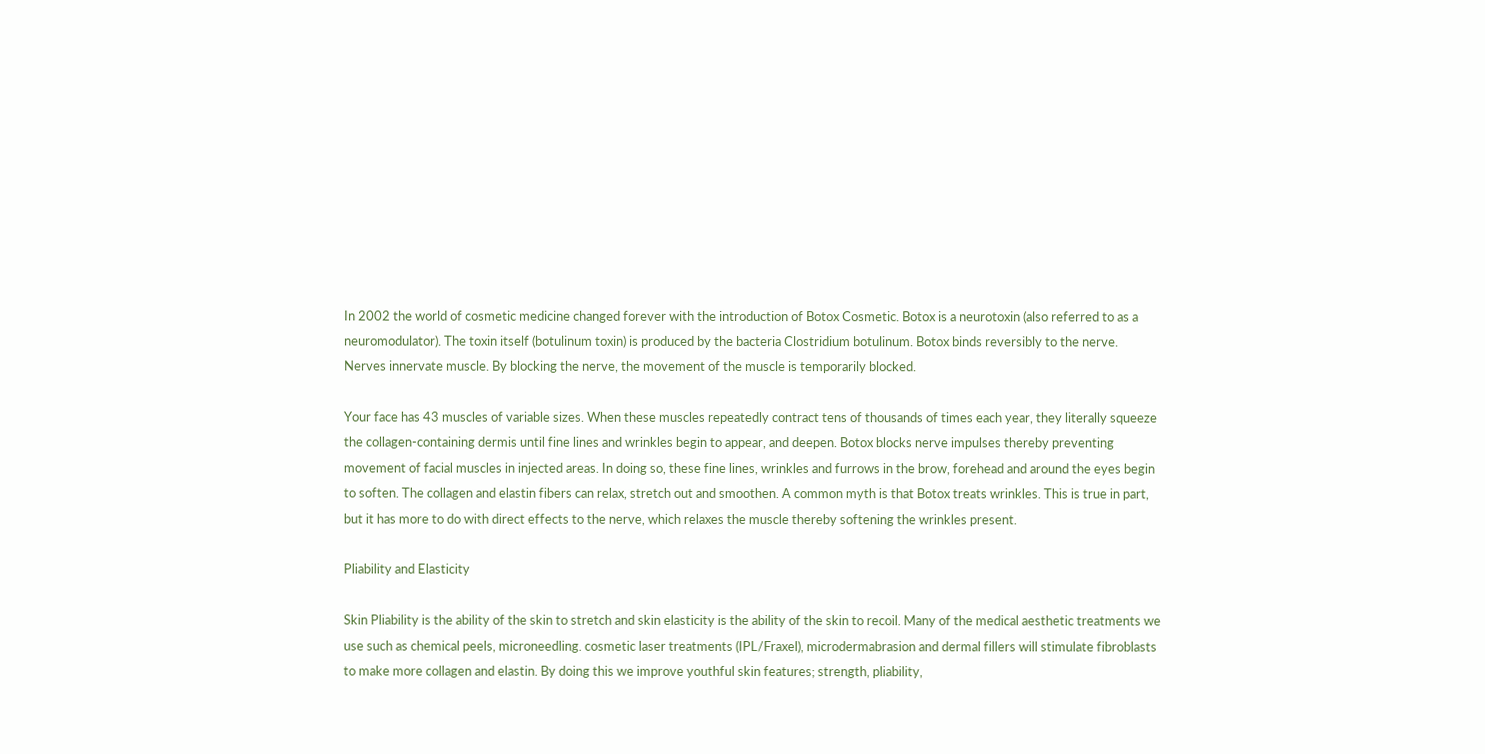In 2002 the world of cosmetic medicine changed forever with the introduction of Botox Cosmetic. Botox is a neurotoxin (also referred to as a neuromodulator). The toxin itself (botulinum toxin) is produced by the bacteria Clostridium botulinum. Botox binds reversibly to the nerve. Nerves innervate muscle. By blocking the nerve, the movement of the muscle is temporarily blocked.

Your face has 43 muscles of variable sizes. When these muscles repeatedly contract tens of thousands of times each year, they literally squeeze the collagen-containing dermis until fine lines and wrinkles begin to appear, and deepen. Botox blocks nerve impulses thereby preventing movement of facial muscles in injected areas. In doing so, these fine lines, wrinkles and furrows in the brow, forehead and around the eyes begin to soften. The collagen and elastin fibers can relax, stretch out and smoothen. A common myth is that Botox treats wrinkles. This is true in part, but it has more to do with direct effects to the nerve, which relaxes the muscle thereby softening the wrinkles present.

Pliability and Elasticity

Skin Pliability is the ability of the skin to stretch and skin elasticity is the ability of the skin to recoil. Many of the medical aesthetic treatments we use such as chemical peels, microneedling. cosmetic laser treatments (IPL/Fraxel), microdermabrasion and dermal fillers will stimulate fibroblasts to make more collagen and elastin. By doing this we improve youthful skin features; strength, pliability,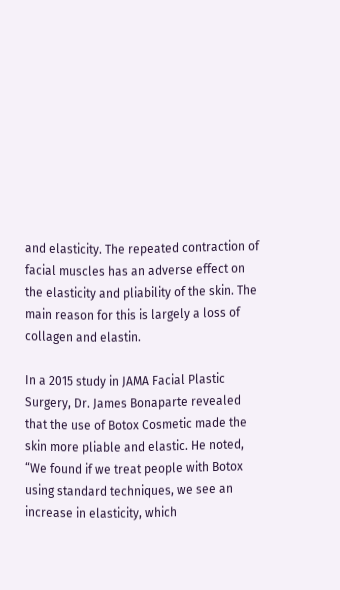and elasticity. The repeated contraction of facial muscles has an adverse effect on the elasticity and pliability of the skin. The main reason for this is largely a loss of collagen and elastin.

In a 2015 study in JAMA Facial Plastic Surgery, Dr. James Bonaparte revealed that the use of Botox Cosmetic made the skin more pliable and elastic. He noted, “We found if we treat people with Botox using standard techniques, we see an increase in elasticity, which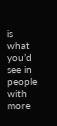is what you’d see in people with more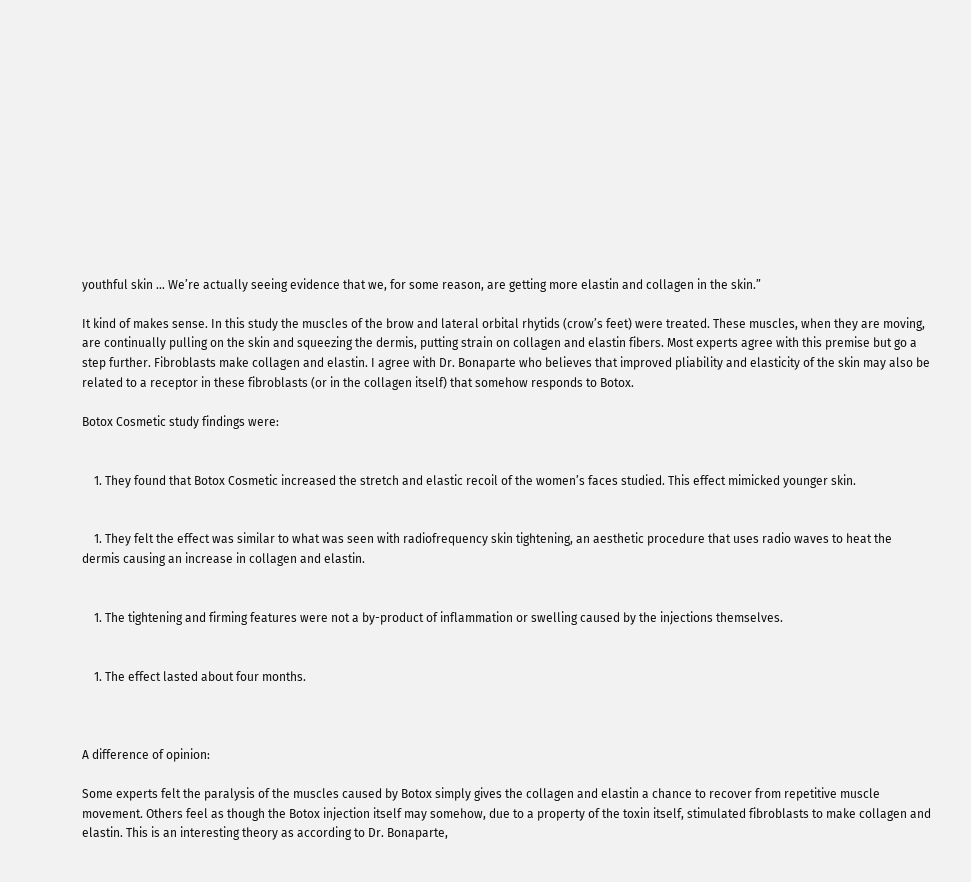youthful skin … We’re actually seeing evidence that we, for some reason, are getting more elastin and collagen in the skin.”

It kind of makes sense. In this study the muscles of the brow and lateral orbital rhytids (crow’s feet) were treated. These muscles, when they are moving, are continually pulling on the skin and squeezing the dermis, putting strain on collagen and elastin fibers. Most experts agree with this premise but go a step further. Fibroblasts make collagen and elastin. I agree with Dr. Bonaparte who believes that improved pliability and elasticity of the skin may also be related to a receptor in these fibroblasts (or in the collagen itself) that somehow responds to Botox.

Botox Cosmetic study findings were:


    1. They found that Botox Cosmetic increased the stretch and elastic recoil of the women’s faces studied. This effect mimicked younger skin.


    1. They felt the effect was similar to what was seen with radiofrequency skin tightening, an aesthetic procedure that uses radio waves to heat the dermis causing an increase in collagen and elastin.


    1. The tightening and firming features were not a by-product of inflammation or swelling caused by the injections themselves.


    1. The effect lasted about four months.



A difference of opinion:

Some experts felt the paralysis of the muscles caused by Botox simply gives the collagen and elastin a chance to recover from repetitive muscle movement. Others feel as though the Botox injection itself may somehow, due to a property of the toxin itself, stimulated fibroblasts to make collagen and elastin. This is an interesting theory as according to Dr. Bonaparte,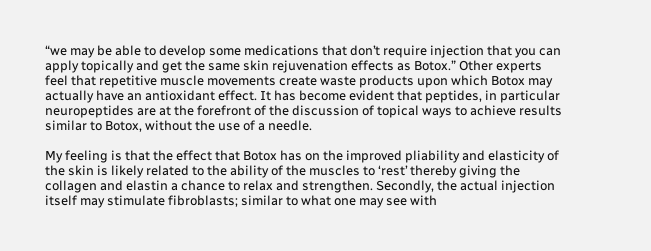“we may be able to develop some medications that don’t require injection that you can apply topically and get the same skin rejuvenation effects as Botox.” Other experts feel that repetitive muscle movements create waste products upon which Botox may actually have an antioxidant effect. It has become evident that peptides, in particular neuropeptides are at the forefront of the discussion of topical ways to achieve results similar to Botox, without the use of a needle.

My feeling is that the effect that Botox has on the improved pliability and elasticity of the skin is likely related to the ability of the muscles to ‘rest’ thereby giving the collagen and elastin a chance to relax and strengthen. Secondly, the actual injection itself may stimulate fibroblasts; similar to what one may see with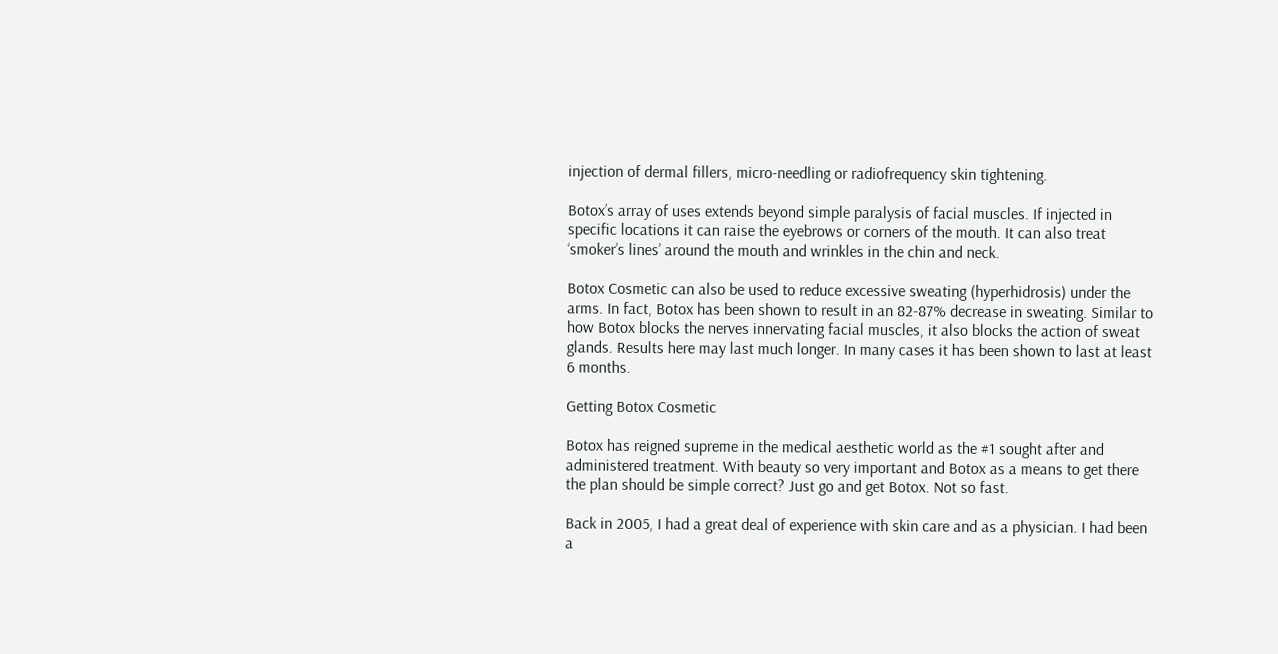injection of dermal fillers, micro-needling or radiofrequency skin tightening.

Botox’s array of uses extends beyond simple paralysis of facial muscles. If injected in specific locations it can raise the eyebrows or corners of the mouth. It can also treat ‘smoker’s lines’ around the mouth and wrinkles in the chin and neck.

Botox Cosmetic can also be used to reduce excessive sweating (hyperhidrosis) under the arms. In fact, Botox has been shown to result in an 82-87% decrease in sweating. Similar to how Botox blocks the nerves innervating facial muscles, it also blocks the action of sweat glands. Results here may last much longer. In many cases it has been shown to last at least 6 months.

Getting Botox Cosmetic

Botox has reigned supreme in the medical aesthetic world as the #1 sought after and administered treatment. With beauty so very important and Botox as a means to get there the plan should be simple correct? Just go and get Botox. Not so fast.

Back in 2005, I had a great deal of experience with skin care and as a physician. I had been a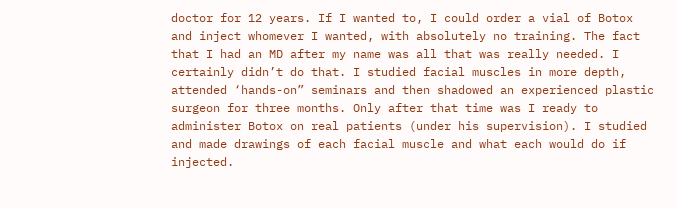doctor for 12 years. If I wanted to, I could order a vial of Botox and inject whomever I wanted, with absolutely no training. The fact that I had an MD after my name was all that was really needed. I certainly didn’t do that. I studied facial muscles in more depth, attended ‘hands-on” seminars and then shadowed an experienced plastic surgeon for three months. Only after that time was I ready to administer Botox on real patients (under his supervision). I studied and made drawings of each facial muscle and what each would do if injected.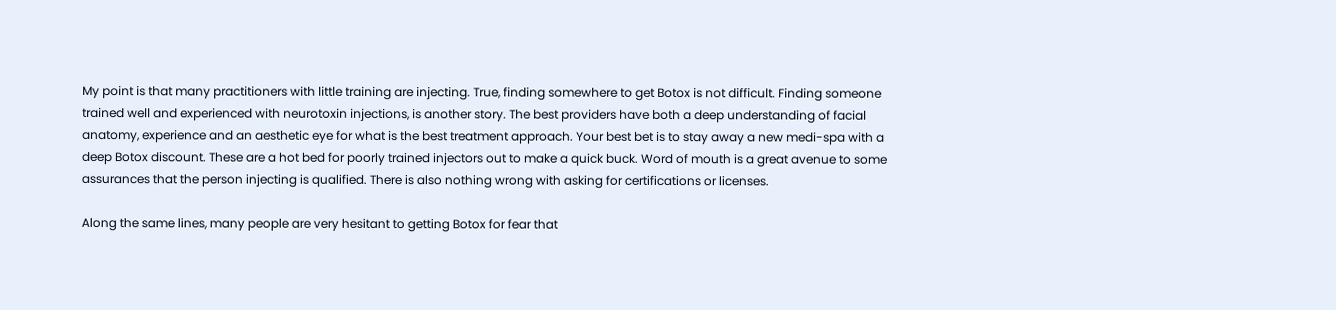My point is that many practitioners with little training are injecting. True, finding somewhere to get Botox is not difficult. Finding someone trained well and experienced with neurotoxin injections, is another story. The best providers have both a deep understanding of facial anatomy, experience and an aesthetic eye for what is the best treatment approach. Your best bet is to stay away a new medi-spa with a deep Botox discount. These are a hot bed for poorly trained injectors out to make a quick buck. Word of mouth is a great avenue to some assurances that the person injecting is qualified. There is also nothing wrong with asking for certifications or licenses.

Along the same lines, many people are very hesitant to getting Botox for fear that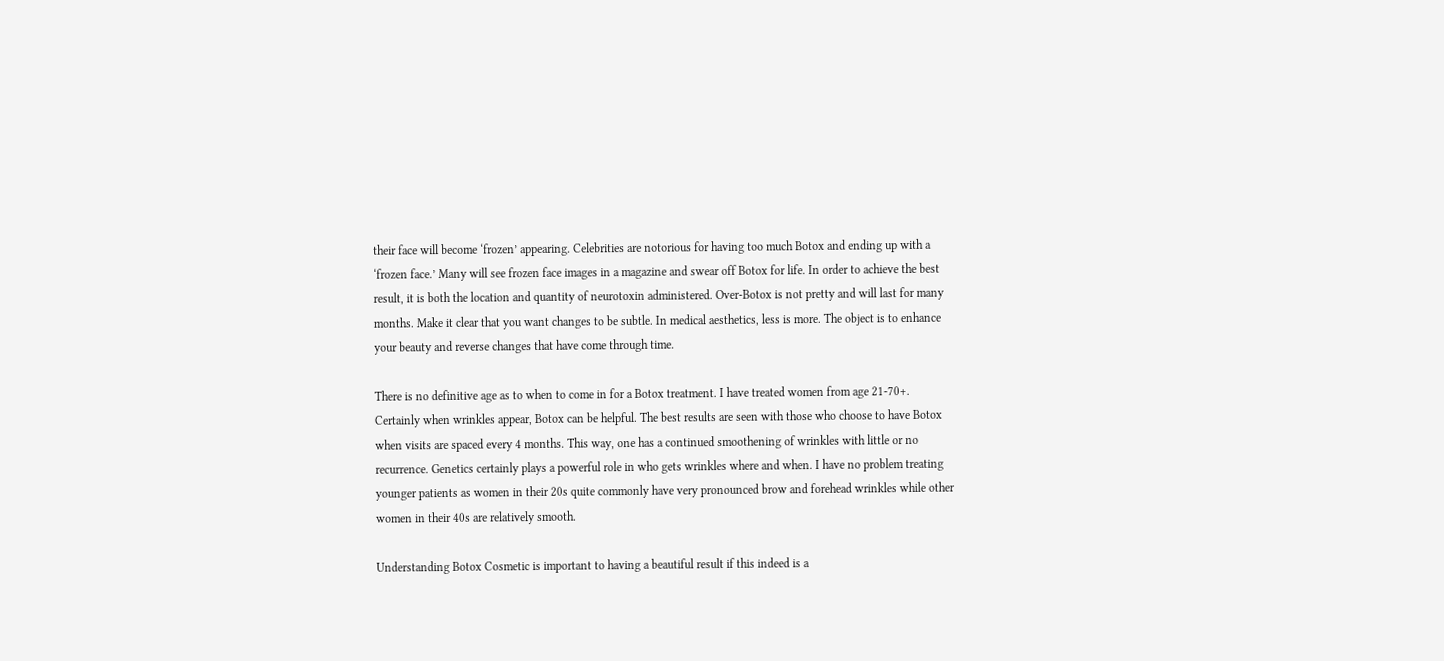their face will become ‘frozen’ appearing. Celebrities are notorious for having too much Botox and ending up with a ‘frozen face.’ Many will see frozen face images in a magazine and swear off Botox for life. In order to achieve the best result, it is both the location and quantity of neurotoxin administered. Over-Botox is not pretty and will last for many months. Make it clear that you want changes to be subtle. In medical aesthetics, less is more. The object is to enhance your beauty and reverse changes that have come through time.

There is no definitive age as to when to come in for a Botox treatment. I have treated women from age 21-70+. Certainly when wrinkles appear, Botox can be helpful. The best results are seen with those who choose to have Botox when visits are spaced every 4 months. This way, one has a continued smoothening of wrinkles with little or no recurrence. Genetics certainly plays a powerful role in who gets wrinkles where and when. I have no problem treating younger patients as women in their 20s quite commonly have very pronounced brow and forehead wrinkles while other women in their 40s are relatively smooth.

Understanding Botox Cosmetic is important to having a beautiful result if this indeed is a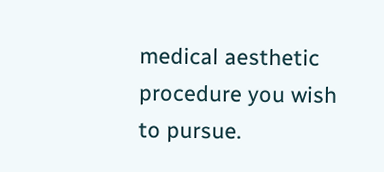medical aesthetic procedure you wish to pursue.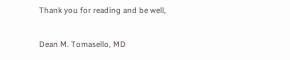Thank you for reading and be well,

Dean M. Tomasello, MD